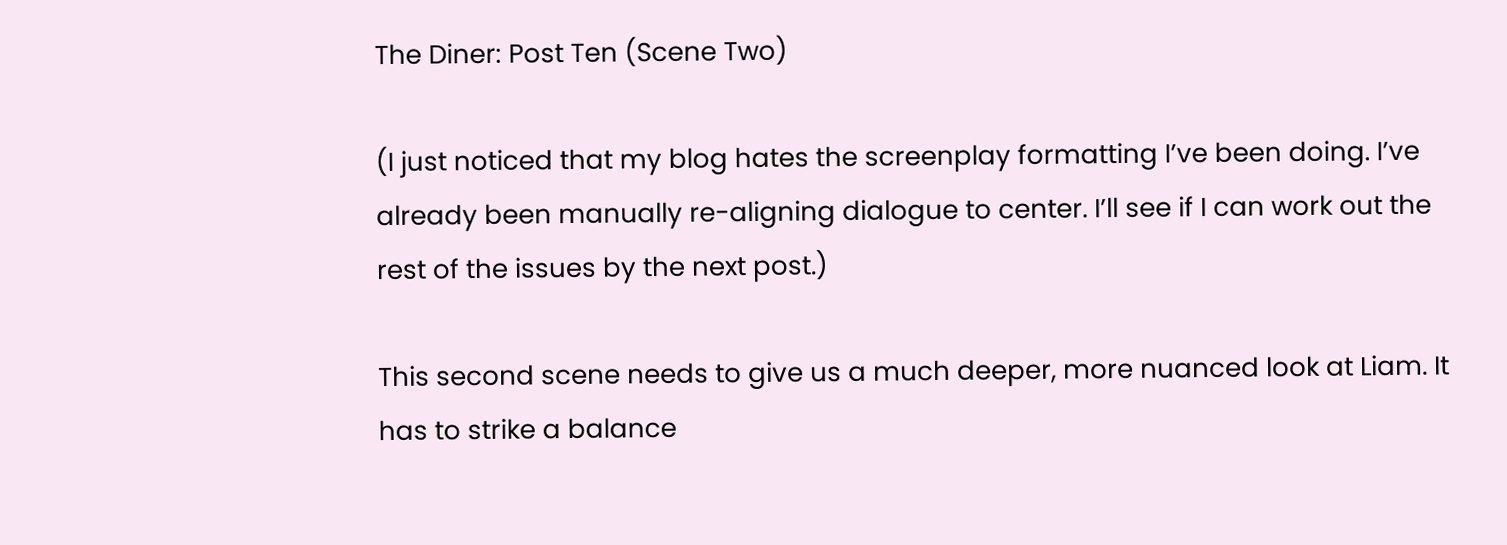The Diner: Post Ten (Scene Two)

(I just noticed that my blog hates the screenplay formatting I’ve been doing. I’ve already been manually re-aligning dialogue to center. I’ll see if I can work out the rest of the issues by the next post.)

This second scene needs to give us a much deeper, more nuanced look at Liam. It has to strike a balance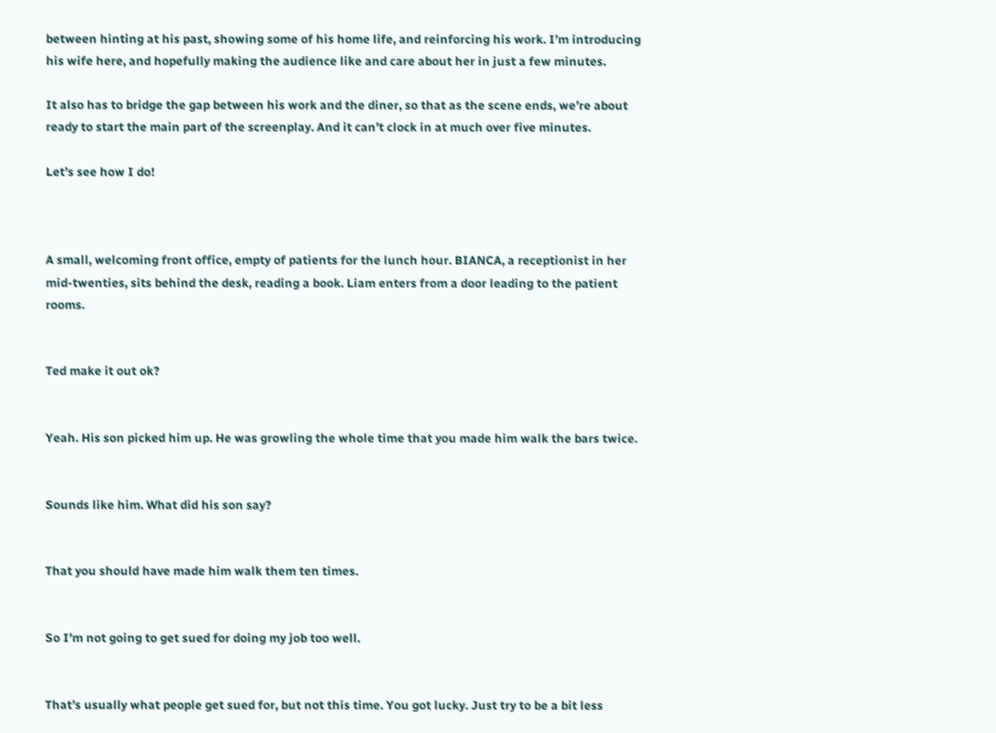between hinting at his past, showing some of his home life, and reinforcing his work. I’m introducing his wife here, and hopefully making the audience like and care about her in just a few minutes.

It also has to bridge the gap between his work and the diner, so that as the scene ends, we’re about ready to start the main part of the screenplay. And it can’t clock in at much over five minutes.

Let’s see how I do!



A small, welcoming front office, empty of patients for the lunch hour. BIANCA, a receptionist in her mid-twenties, sits behind the desk, reading a book. Liam enters from a door leading to the patient rooms.


Ted make it out ok?


Yeah. His son picked him up. He was growling the whole time that you made him walk the bars twice.


Sounds like him. What did his son say?


That you should have made him walk them ten times.


So I’m not going to get sued for doing my job too well.


That’s usually what people get sued for, but not this time. You got lucky. Just try to be a bit less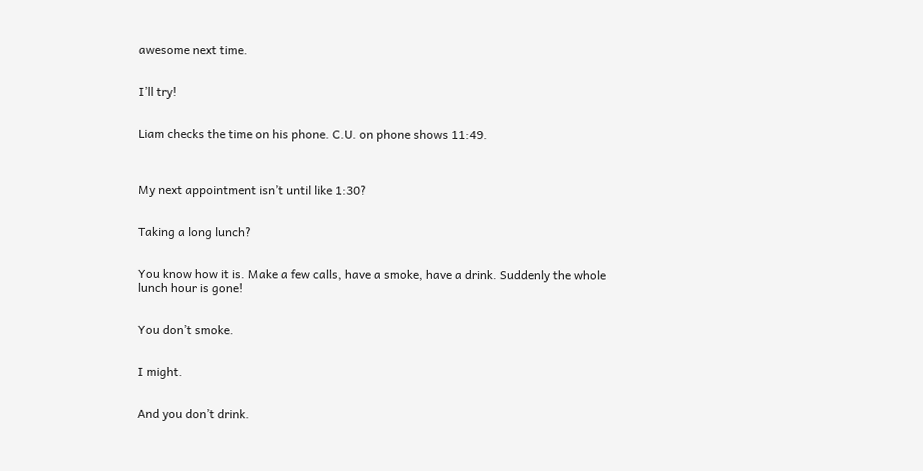awesome next time.


I’ll try!


Liam checks the time on his phone. C.U. on phone shows 11:49.



My next appointment isn’t until like 1:30?


Taking a long lunch?


You know how it is. Make a few calls, have a smoke, have a drink. Suddenly the whole lunch hour is gone!


You don’t smoke.


I might.


And you don’t drink.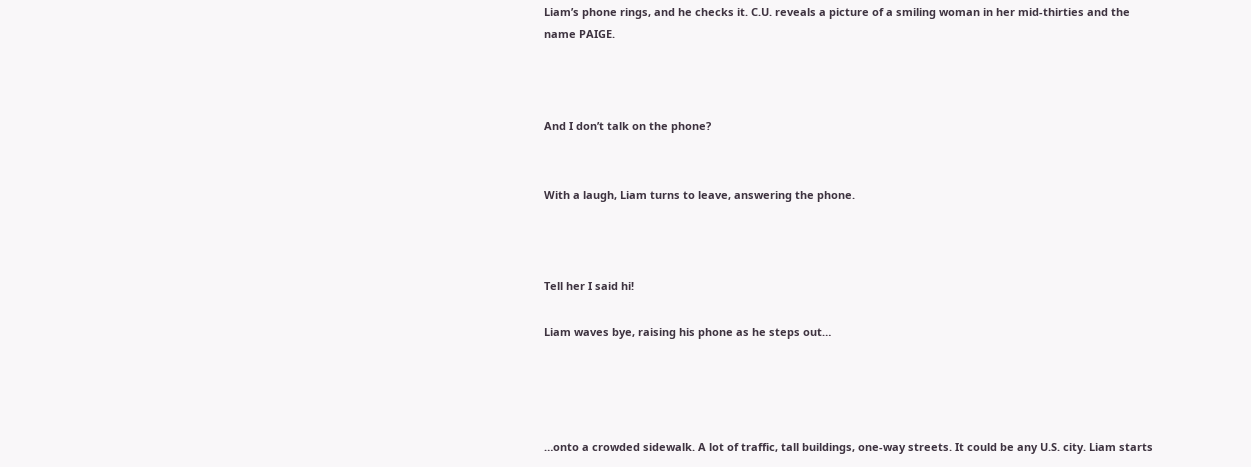Liam’s phone rings, and he checks it. C.U. reveals a picture of a smiling woman in her mid-thirties and the name PAIGE.



And I don’t talk on the phone?


With a laugh, Liam turns to leave, answering the phone.



Tell her I said hi!

Liam waves bye, raising his phone as he steps out…




…onto a crowded sidewalk. A lot of traffic, tall buildings, one-way streets. It could be any U.S. city. Liam starts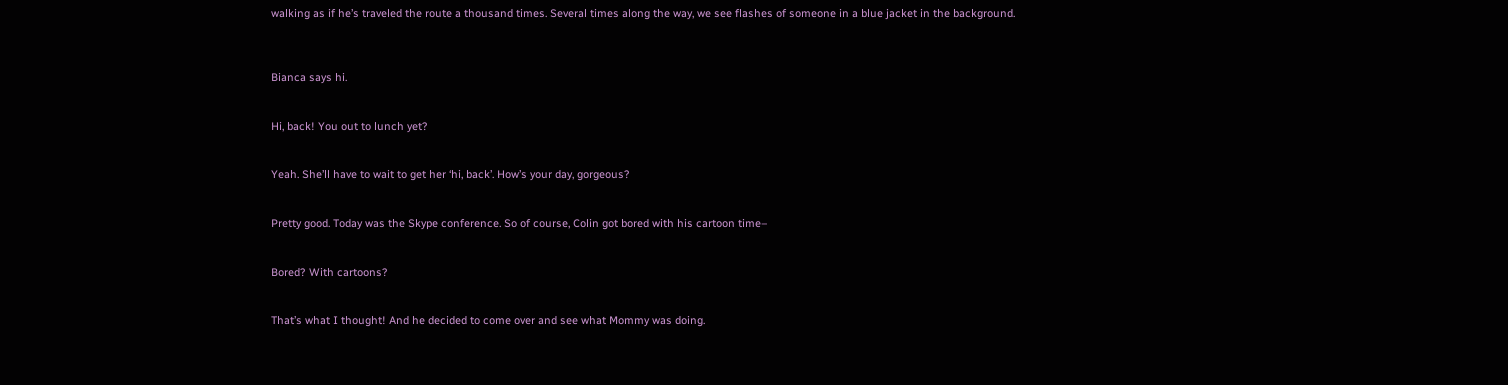walking as if he’s traveled the route a thousand times. Several times along the way, we see flashes of someone in a blue jacket in the background.



Bianca says hi.


Hi, back! You out to lunch yet?


Yeah. She’ll have to wait to get her ‘hi, back’. How’s your day, gorgeous?


Pretty good. Today was the Skype conference. So of course, Colin got bored with his cartoon time–


Bored? With cartoons?


That’s what I thought! And he decided to come over and see what Mommy was doing.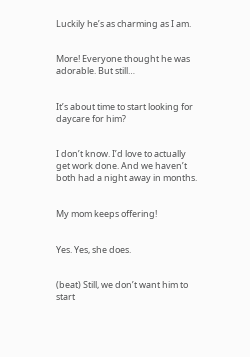Luckily he’s as charming as I am.


More! Everyone thought he was adorable. But still…


It’s about time to start looking for daycare for him?


I don’t know. I’d love to actually get work done. And we haven’t both had a night away in months.


My mom keeps offering!


Yes. Yes, she does.


(beat) Still, we don’t want him to start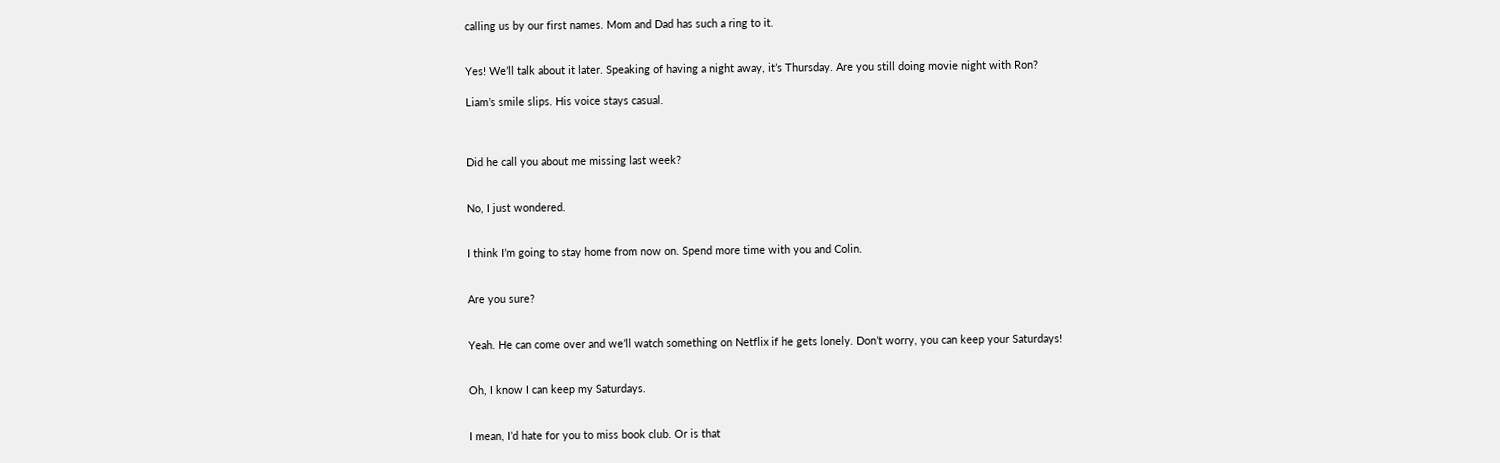calling us by our first names. Mom and Dad has such a ring to it.


Yes! We’ll talk about it later. Speaking of having a night away, it’s Thursday. Are you still doing movie night with Ron?

Liam’s smile slips. His voice stays casual.



Did he call you about me missing last week?


No, I just wondered.


I think I’m going to stay home from now on. Spend more time with you and Colin.


Are you sure?


Yeah. He can come over and we’ll watch something on Netflix if he gets lonely. Don’t worry, you can keep your Saturdays!


Oh, I know I can keep my Saturdays.


I mean, I’d hate for you to miss book club. Or is that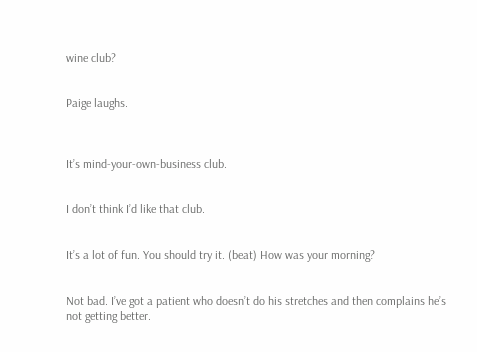wine club?


Paige laughs.



It’s mind-your-own-business club.


I don’t think I’d like that club.


It’s a lot of fun. You should try it. (beat) How was your morning?


Not bad. I’ve got a patient who doesn’t do his stretches and then complains he’s not getting better.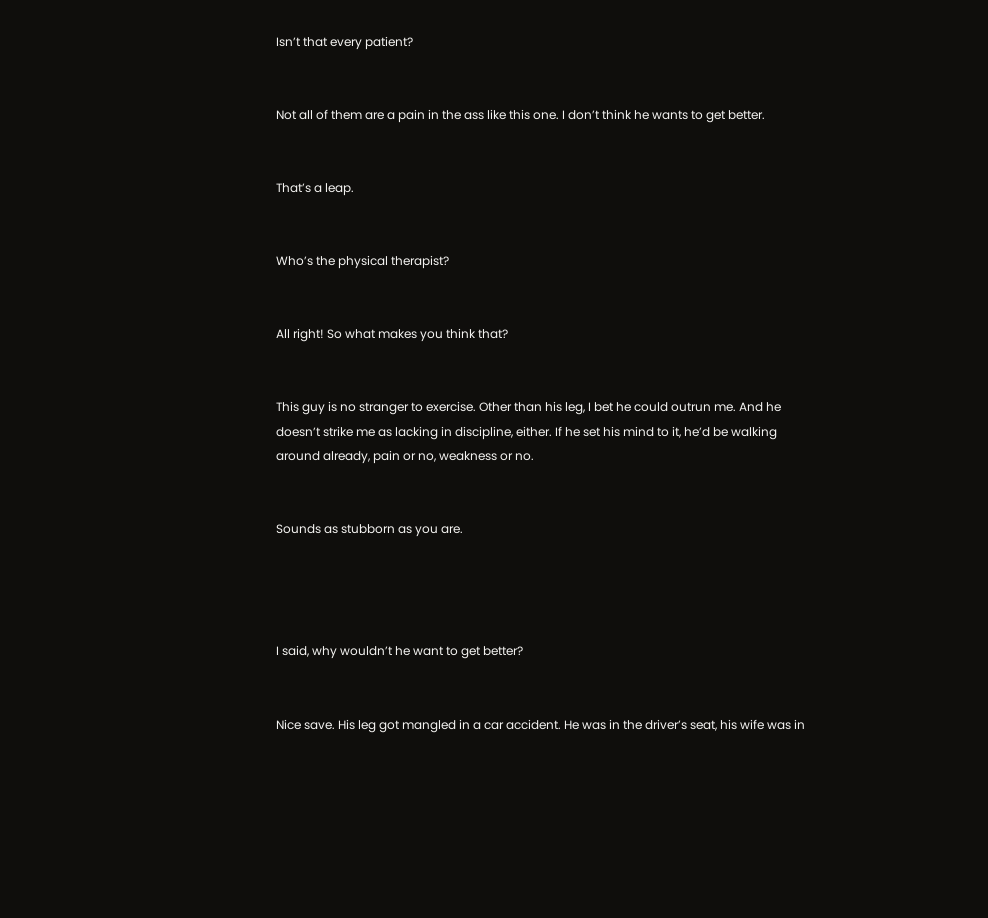Isn’t that every patient?


Not all of them are a pain in the ass like this one. I don’t think he wants to get better.


That’s a leap.


Who’s the physical therapist?


All right! So what makes you think that?


This guy is no stranger to exercise. Other than his leg, I bet he could outrun me. And he doesn’t strike me as lacking in discipline, either. If he set his mind to it, he’d be walking around already, pain or no, weakness or no.


Sounds as stubborn as you are.




I said, why wouldn’t he want to get better?


Nice save. His leg got mangled in a car accident. He was in the driver’s seat, his wife was in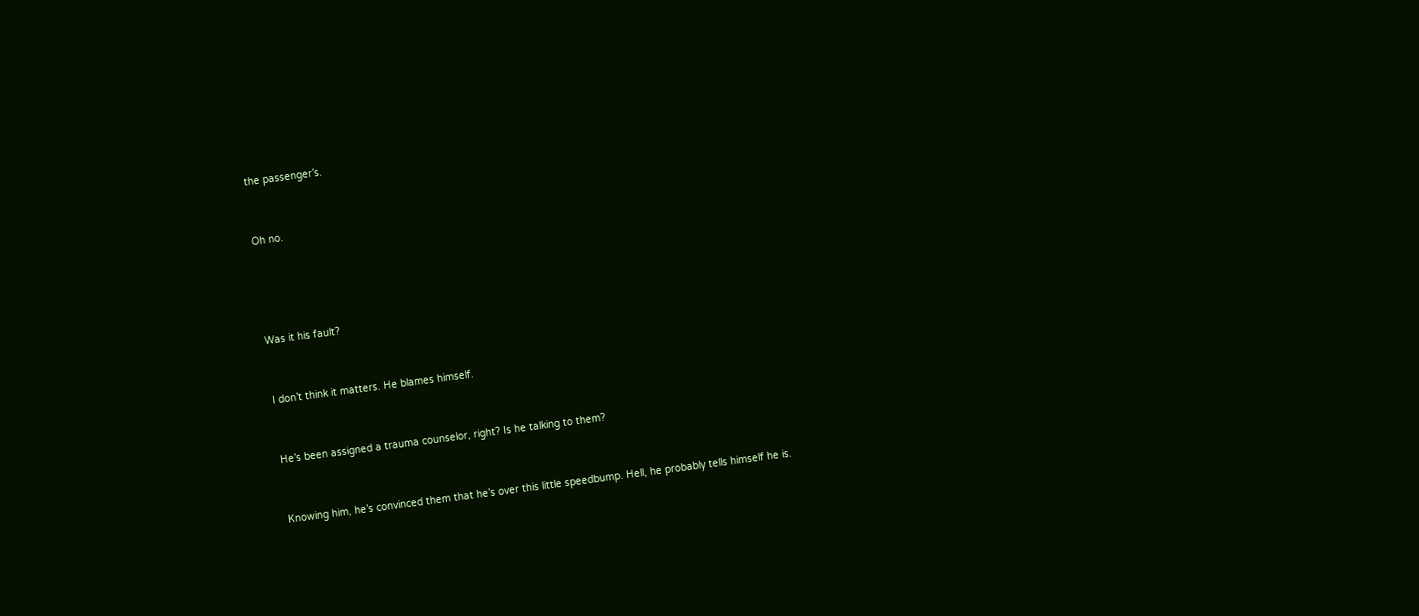the passenger’s.


Oh no.




Was it his fault?


I don’t think it matters. He blames himself.


He’s been assigned a trauma counselor, right? Is he talking to them?


Knowing him, he’s convinced them that he’s over this little speedbump. Hell, he probably tells himself he is.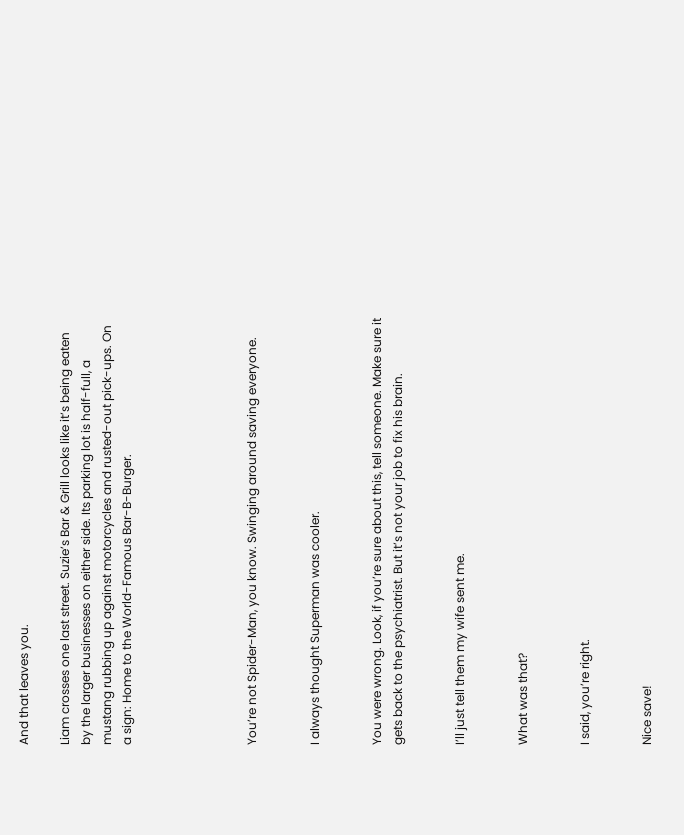And that leaves you.

Liam crosses one last street. Suzie’s Bar & Grill looks like it’s being eaten by the larger businesses on either side. Its parking lot is half-full, a mustang rubbing up against motorcycles and rusted-out pick-ups. On a sign: Home to the World-Famous Bar-B-Burger.





You’re not Spider-Man, you know. Swinging around saving everyone.


I always thought Superman was cooler.


You were wrong. Look, if you’re sure about this, tell someone. Make sure it gets back to the psychiatrist. But it’s not your job to fix his brain.


I’ll just tell them my wife sent me.


What was that?


I said, you’re right.


Nice save!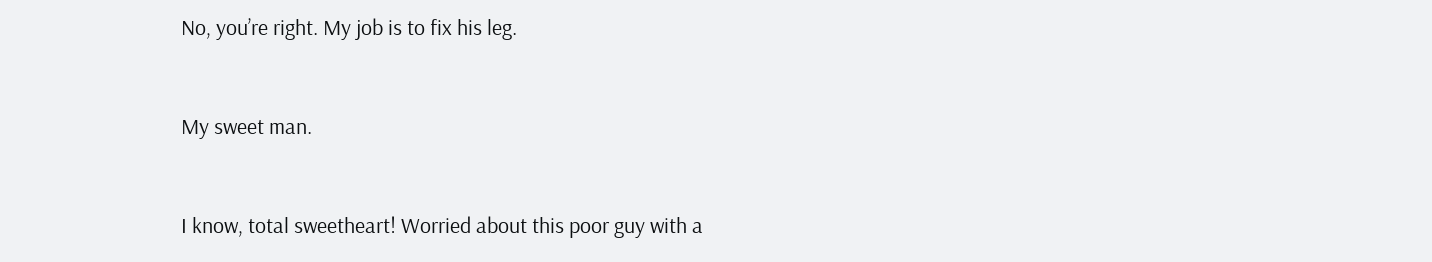No, you’re right. My job is to fix his leg.


My sweet man.


I know, total sweetheart! Worried about this poor guy with a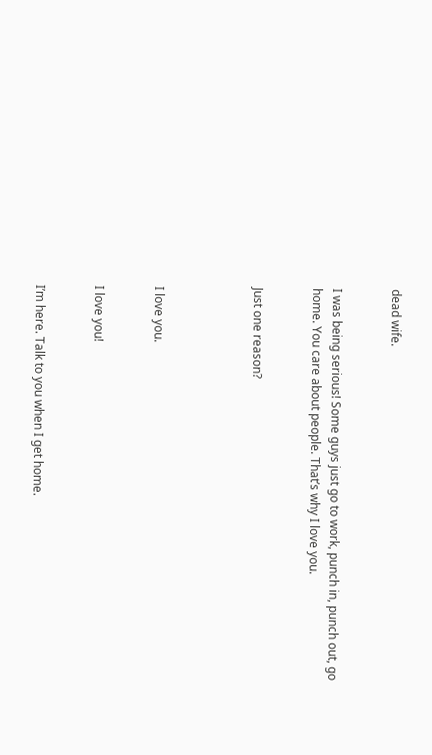dead wife.


I was being serious! Some guys just go to work, punch in, punch out, go home. You care about people. That’s why I love you.


Just one reason?




I love you.


I love you!


I’m here. Talk to you when I get home.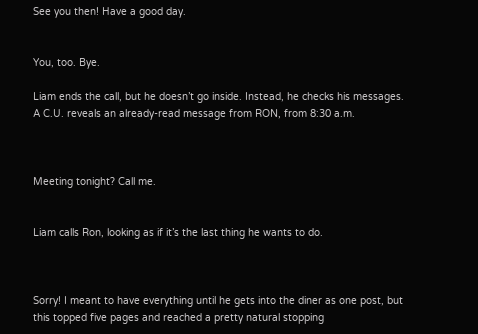See you then! Have a good day.


You, too. Bye.

Liam ends the call, but he doesn’t go inside. Instead, he checks his messages. A C.U. reveals an already-read message from RON, from 8:30 a.m.



Meeting tonight? Call me.


Liam calls Ron, looking as if it’s the last thing he wants to do.



Sorry! I meant to have everything until he gets into the diner as one post, but this topped five pages and reached a pretty natural stopping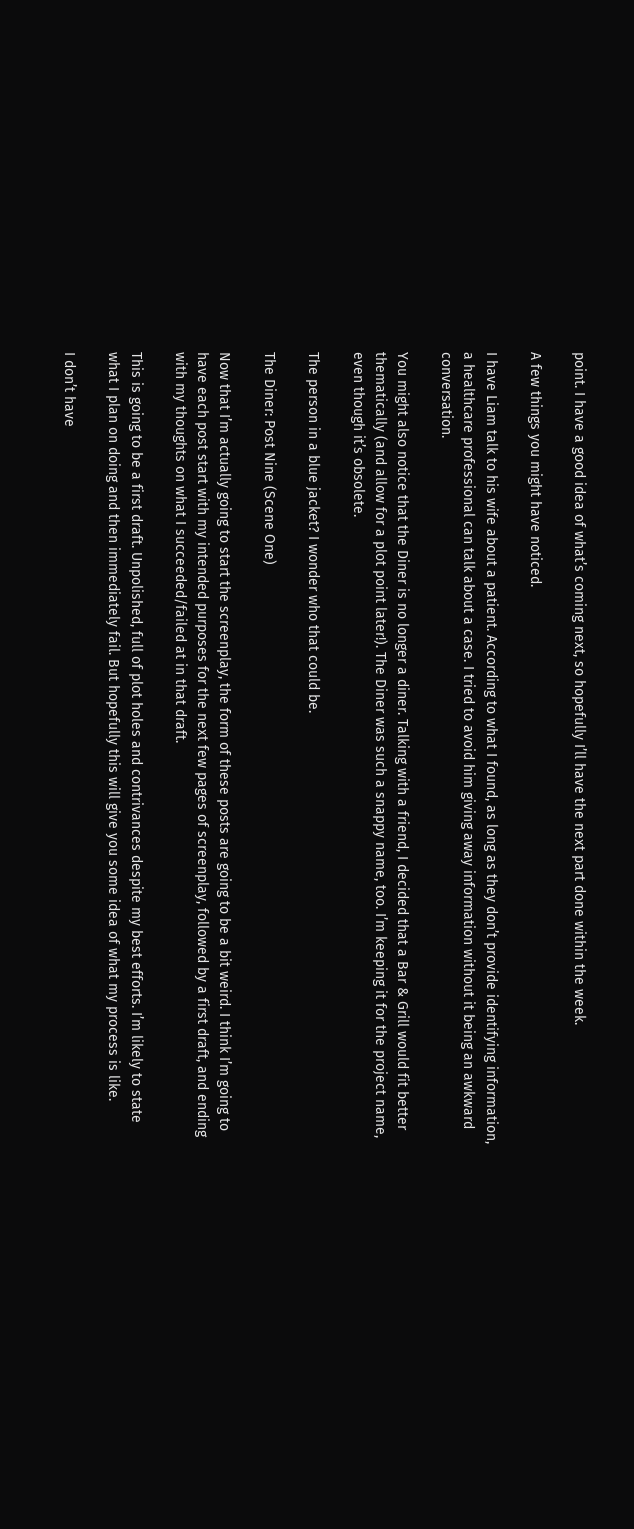point. I have a good idea of what’s coming next, so hopefully I’ll have the next part done within the week.

A few things you might have noticed.

I have Liam talk to his wife about a patient. According to what I found, as long as they don’t provide identifying information, a healthcare professional can talk about a case. I tried to avoid him giving away information without it being an awkward conversation.

You might also notice that the Diner is no longer a diner. Talking with a friend, I decided that a Bar & Grill would fit better thematically (and allow for a plot point later!). The Diner was such a snappy name, too. I’m keeping it for the project name, even though it’s obsolete.

The person in a blue jacket? I wonder who that could be.

The Diner: Post Nine (Scene One)

Now that I’m actually going to start the screenplay, the form of these posts are going to be a bit weird. I think I’m going to have each post start with my intended purposes for the next few pages of screenplay, followed by a first draft, and ending with my thoughts on what I succeeded/failed at in that draft.

This is going to be a first draft. Unpolished, full of plot holes and contrivances despite my best efforts. I’m likely to state what I plan on doing and then immediately fail. But hopefully this will give you some idea of what my process is like.

I don’t have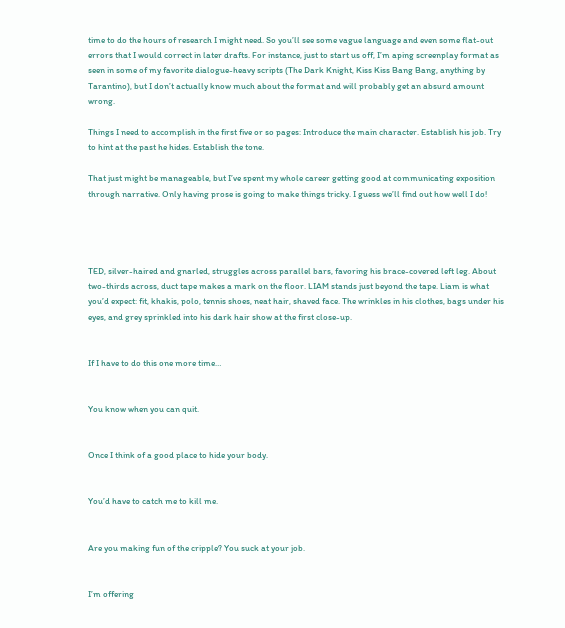time to do the hours of research I might need. So you’ll see some vague language and even some flat-out errors that I would correct in later drafts. For instance, just to start us off, I’m aping screenplay format as seen in some of my favorite dialogue-heavy scripts (The Dark Knight, Kiss Kiss Bang Bang, anything by Tarantino), but I don’t actually know much about the format and will probably get an absurd amount wrong.

Things I need to accomplish in the first five or so pages: Introduce the main character. Establish his job. Try to hint at the past he hides. Establish the tone.

That just might be manageable, but I’ve spent my whole career getting good at communicating exposition through narrative. Only having prose is going to make things tricky. I guess we’ll find out how well I do!




TED, silver-haired and gnarled, struggles across parallel bars, favoring his brace-covered left leg. About two-thirds across, duct tape makes a mark on the floor. LIAM stands just beyond the tape. Liam is what you’d expect: fit, khakis, polo, tennis shoes, neat hair, shaved face. The wrinkles in his clothes, bags under his eyes, and grey sprinkled into his dark hair show at the first close-up.


If I have to do this one more time…


You know when you can quit.


Once I think of a good place to hide your body.


You’d have to catch me to kill me.


Are you making fun of the cripple? You suck at your job.


I’m offering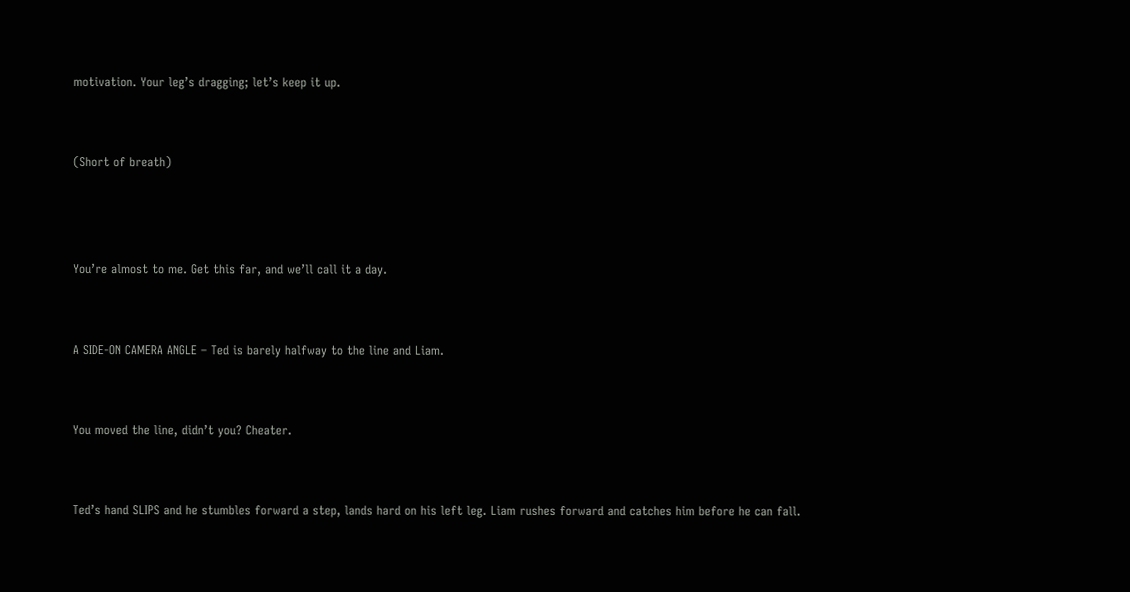motivation. Your leg’s dragging; let’s keep it up.


(Short of breath)



You’re almost to me. Get this far, and we’ll call it a day.


A SIDE-ON CAMERA ANGLE – Ted is barely halfway to the line and Liam.


You moved the line, didn’t you? Cheater.


Ted’s hand SLIPS and he stumbles forward a step, lands hard on his left leg. Liam rushes forward and catches him before he can fall.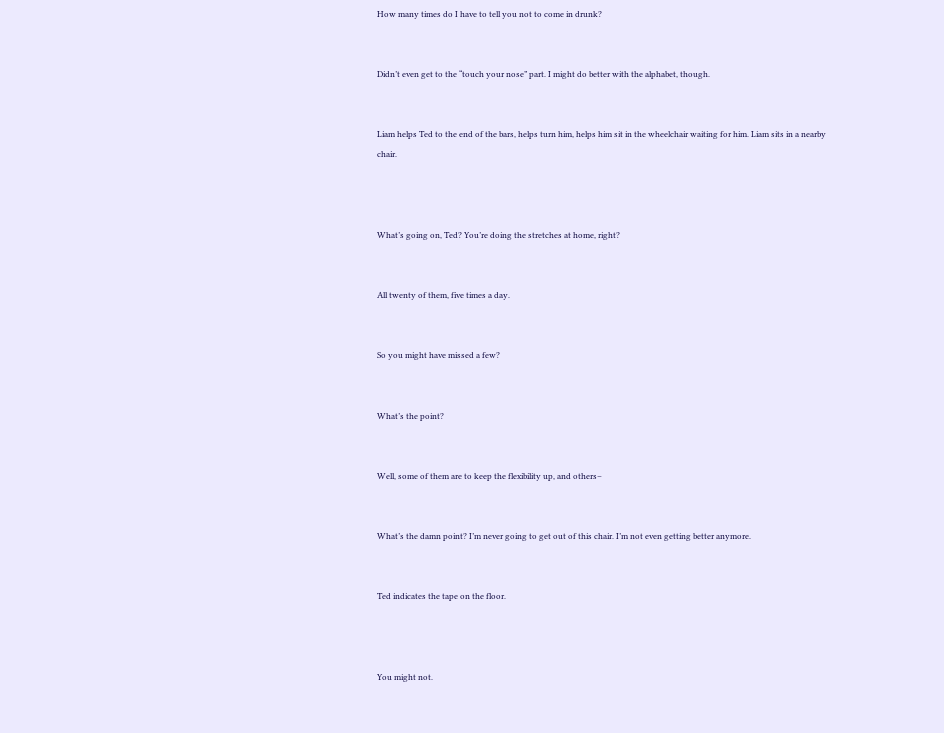How many times do I have to tell you not to come in drunk?


Didn’t even get to the “touch your nose” part. I might do better with the alphabet, though.


Liam helps Ted to the end of the bars, helps turn him, helps him sit in the wheelchair waiting for him. Liam sits in a nearby chair.



What’s going on, Ted? You’re doing the stretches at home, right?


All twenty of them, five times a day.


So you might have missed a few?


What’s the point?


Well, some of them are to keep the flexibility up, and others–


What’s the damn point? I’m never going to get out of this chair. I’m not even getting better anymore.


Ted indicates the tape on the floor.



You might not.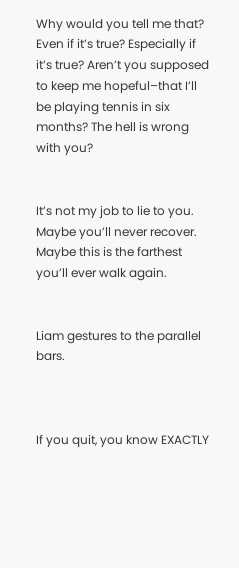Why would you tell me that? Even if it’s true? Especially if it’s true? Aren’t you supposed to keep me hopeful–that I’ll be playing tennis in six months? The hell is wrong with you?


It’s not my job to lie to you. Maybe you’ll never recover. Maybe this is the farthest you’ll ever walk again.


Liam gestures to the parallel bars.



If you quit, you know EXACTLY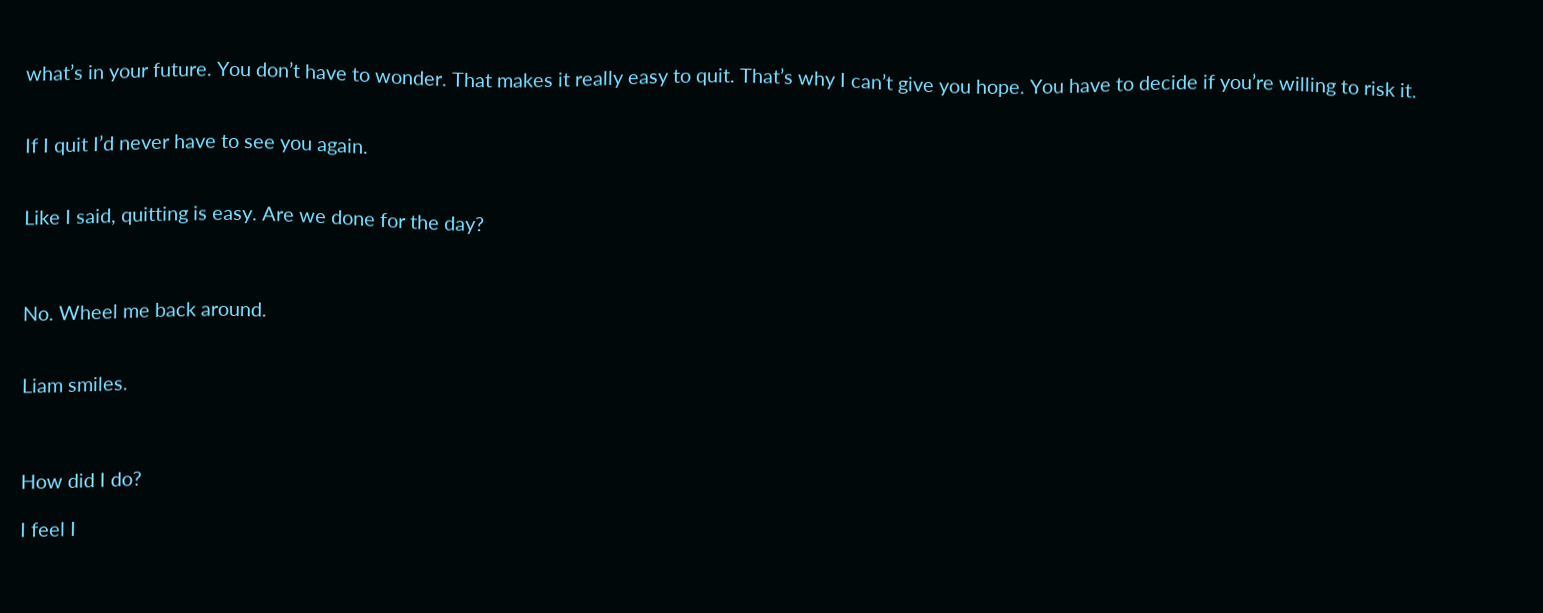what’s in your future. You don’t have to wonder. That makes it really easy to quit. That’s why I can’t give you hope. You have to decide if you’re willing to risk it.


If I quit I’d never have to see you again.


Like I said, quitting is easy. Are we done for the day?



No. Wheel me back around.


Liam smiles.



How did I do?

I feel I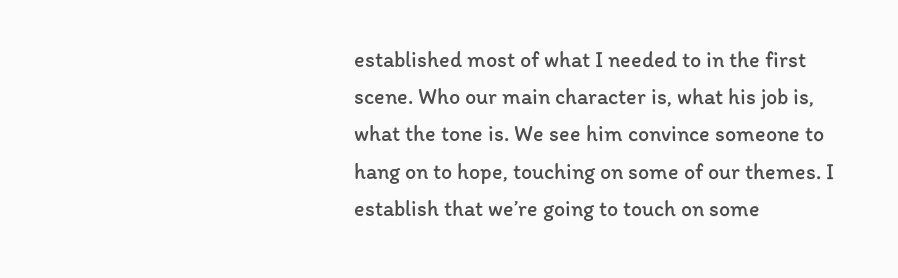established most of what I needed to in the first scene. Who our main character is, what his job is, what the tone is. We see him convince someone to hang on to hope, touching on some of our themes. I establish that we’re going to touch on some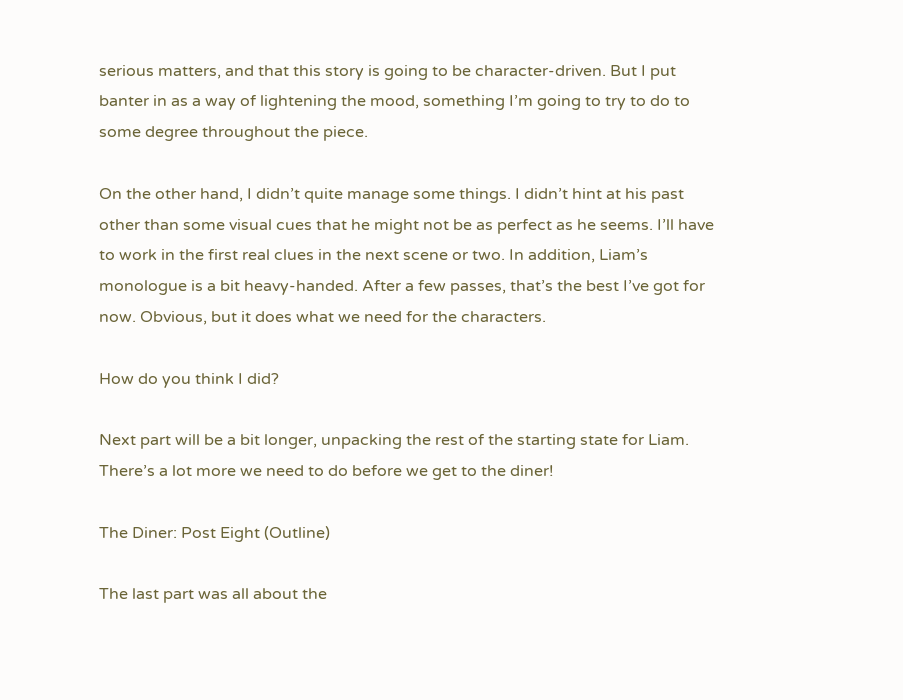serious matters, and that this story is going to be character-driven. But I put banter in as a way of lightening the mood, something I’m going to try to do to some degree throughout the piece.

On the other hand, I didn’t quite manage some things. I didn’t hint at his past other than some visual cues that he might not be as perfect as he seems. I’ll have to work in the first real clues in the next scene or two. In addition, Liam’s monologue is a bit heavy-handed. After a few passes, that’s the best I’ve got for now. Obvious, but it does what we need for the characters.

How do you think I did?

Next part will be a bit longer, unpacking the rest of the starting state for Liam. There’s a lot more we need to do before we get to the diner!

The Diner: Post Eight (Outline)

The last part was all about the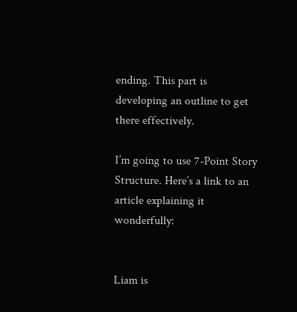ending. This part is developing an outline to get there effectively.

I’m going to use 7-Point Story Structure. Here’s a link to an article explaining it wonderfully:


Liam is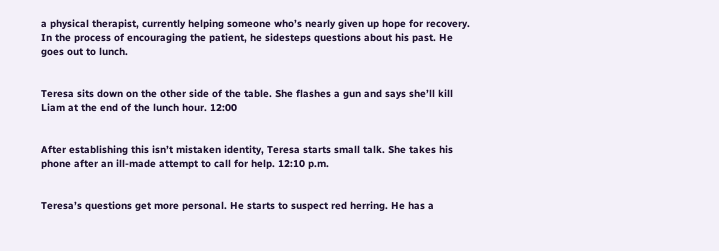a physical therapist, currently helping someone who’s nearly given up hope for recovery. In the process of encouraging the patient, he sidesteps questions about his past. He goes out to lunch.


Teresa sits down on the other side of the table. She flashes a gun and says she’ll kill Liam at the end of the lunch hour. 12:00


After establishing this isn’t mistaken identity, Teresa starts small talk. She takes his phone after an ill-made attempt to call for help. 12:10 p.m.


Teresa’s questions get more personal. He starts to suspect red herring. He has a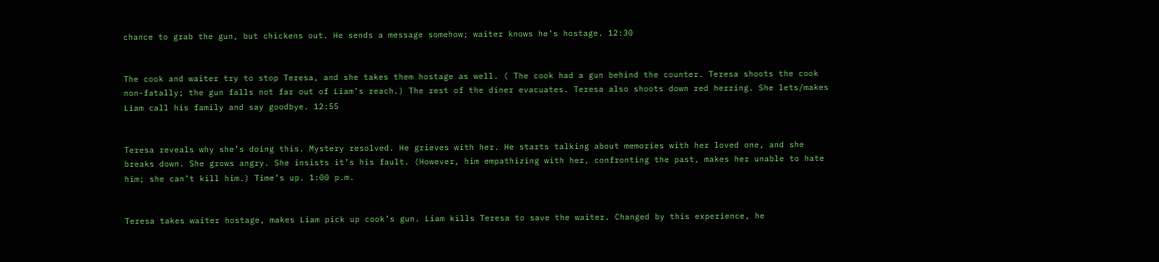chance to grab the gun, but chickens out. He sends a message somehow; waiter knows he’s hostage. 12:30


The cook and waiter try to stop Teresa, and she takes them hostage as well. ( The cook had a gun behind the counter. Teresa shoots the cook non-fatally; the gun falls not far out of Liam’s reach.) The rest of the diner evacuates. Teresa also shoots down red herring. She lets/makes Liam call his family and say goodbye. 12:55


Teresa reveals why she’s doing this. Mystery resolved. He grieves with her. He starts talking about memories with her loved one, and she breaks down. She grows angry. She insists it’s his fault. (However, him empathizing with her, confronting the past, makes her unable to hate him; she can’t kill him.) Time’s up. 1:00 p.m.


Teresa takes waiter hostage, makes Liam pick up cook’s gun. Liam kills Teresa to save the waiter. Changed by this experience, he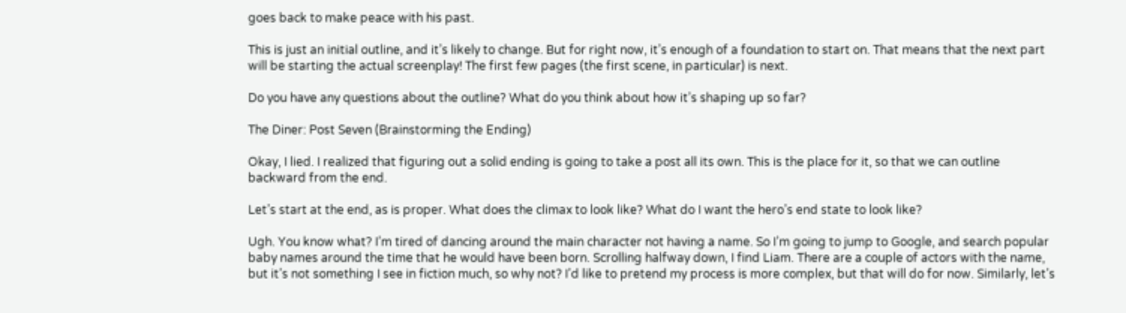goes back to make peace with his past.

This is just an initial outline, and it’s likely to change. But for right now, it’s enough of a foundation to start on. That means that the next part will be starting the actual screenplay! The first few pages (the first scene, in particular) is next.

Do you have any questions about the outline? What do you think about how it’s shaping up so far?

The Diner: Post Seven (Brainstorming the Ending)

Okay, I lied. I realized that figuring out a solid ending is going to take a post all its own. This is the place for it, so that we can outline backward from the end.

Let’s start at the end, as is proper. What does the climax to look like? What do I want the hero’s end state to look like?

Ugh. You know what? I’m tired of dancing around the main character not having a name. So I’m going to jump to Google, and search popular baby names around the time that he would have been born. Scrolling halfway down, I find Liam. There are a couple of actors with the name, but it’s not something I see in fiction much, so why not? I’d like to pretend my process is more complex, but that will do for now. Similarly, let’s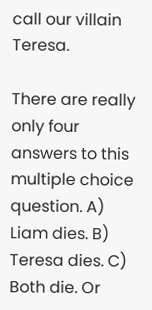call our villain Teresa.

There are really only four answers to this multiple choice question. A) Liam dies. B) Teresa dies. C) Both die. Or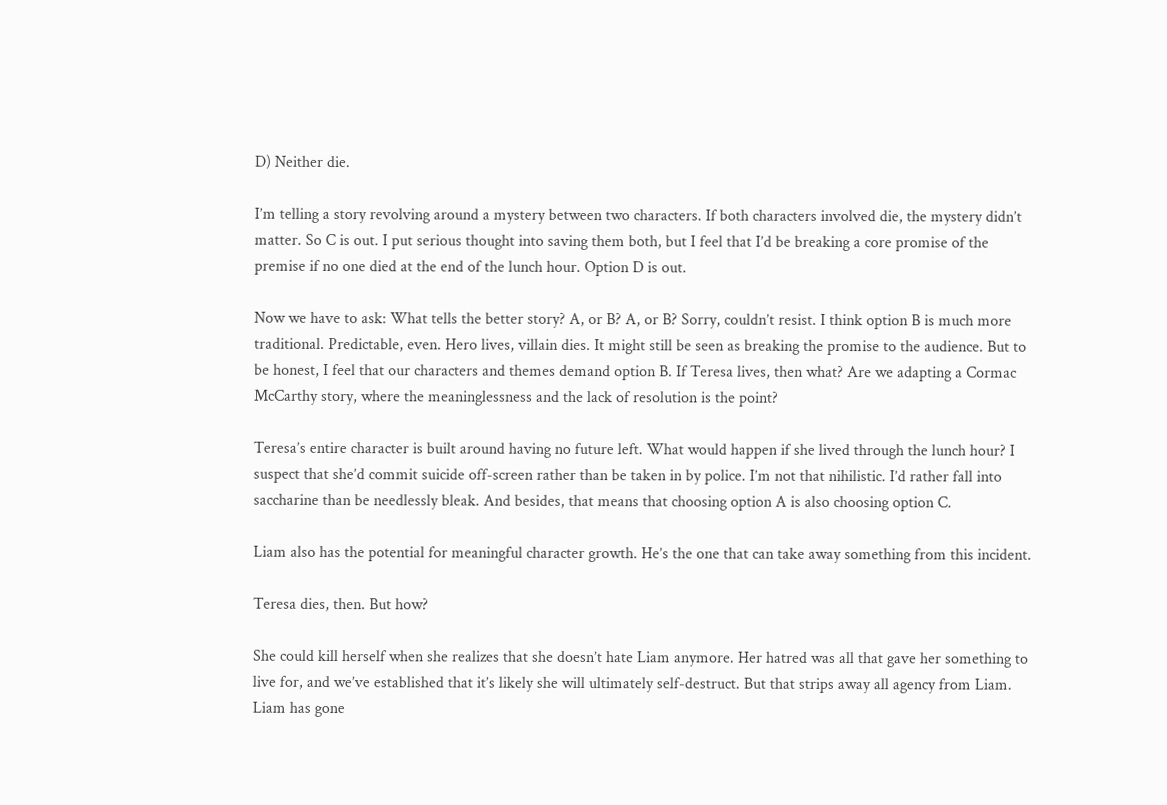D) Neither die.

I’m telling a story revolving around a mystery between two characters. If both characters involved die, the mystery didn’t matter. So C is out. I put serious thought into saving them both, but I feel that I’d be breaking a core promise of the premise if no one died at the end of the lunch hour. Option D is out.

Now we have to ask: What tells the better story? A, or B? A, or B? Sorry, couldn’t resist. I think option B is much more traditional. Predictable, even. Hero lives, villain dies. It might still be seen as breaking the promise to the audience. But to be honest, I feel that our characters and themes demand option B. If Teresa lives, then what? Are we adapting a Cormac McCarthy story, where the meaninglessness and the lack of resolution is the point?

Teresa’s entire character is built around having no future left. What would happen if she lived through the lunch hour? I suspect that she’d commit suicide off-screen rather than be taken in by police. I’m not that nihilistic. I’d rather fall into saccharine than be needlessly bleak. And besides, that means that choosing option A is also choosing option C.

Liam also has the potential for meaningful character growth. He’s the one that can take away something from this incident.

Teresa dies, then. But how?

She could kill herself when she realizes that she doesn’t hate Liam anymore. Her hatred was all that gave her something to live for, and we’ve established that it’s likely she will ultimately self-destruct. But that strips away all agency from Liam. Liam has gone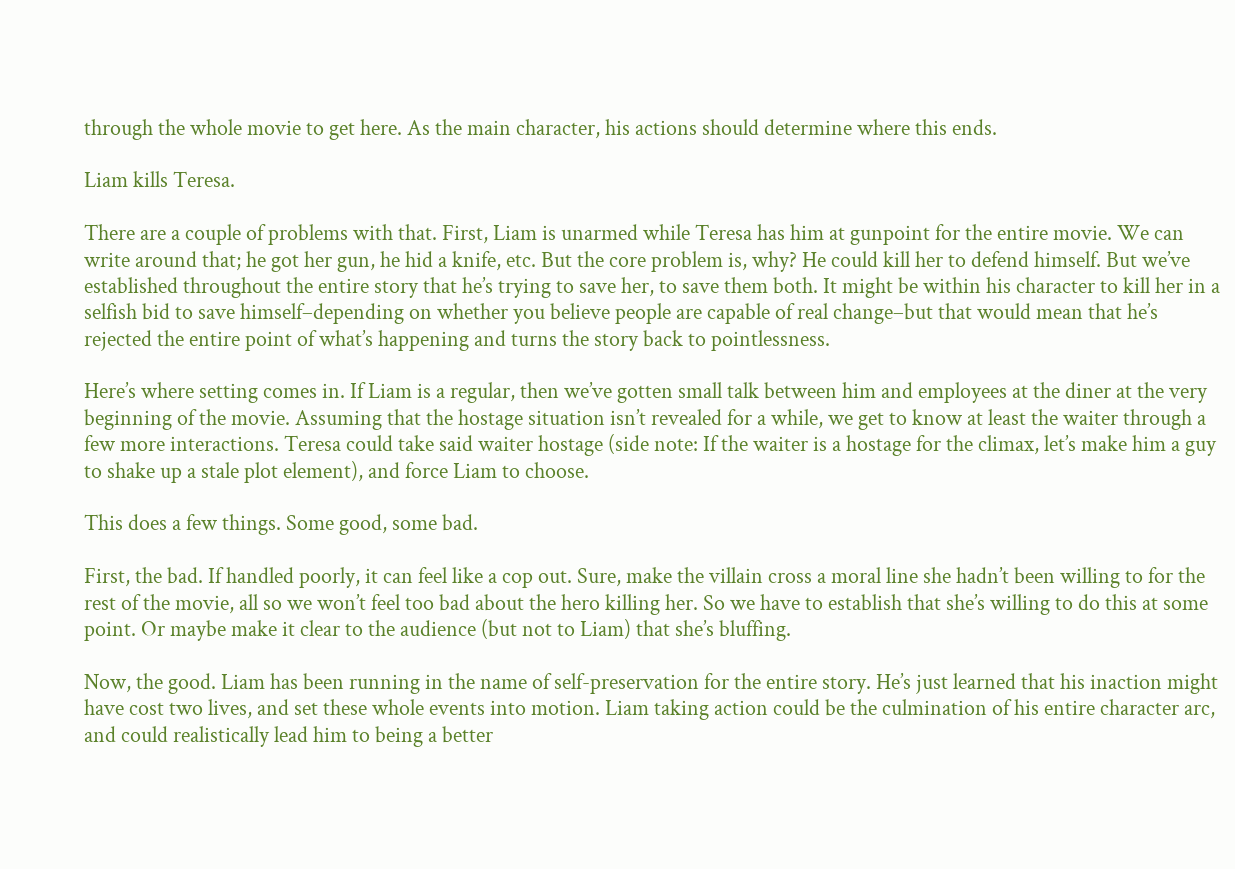through the whole movie to get here. As the main character, his actions should determine where this ends.

Liam kills Teresa.

There are a couple of problems with that. First, Liam is unarmed while Teresa has him at gunpoint for the entire movie. We can write around that; he got her gun, he hid a knife, etc. But the core problem is, why? He could kill her to defend himself. But we’ve established throughout the entire story that he’s trying to save her, to save them both. It might be within his character to kill her in a selfish bid to save himself–depending on whether you believe people are capable of real change–but that would mean that he’s rejected the entire point of what’s happening and turns the story back to pointlessness.

Here’s where setting comes in. If Liam is a regular, then we’ve gotten small talk between him and employees at the diner at the very beginning of the movie. Assuming that the hostage situation isn’t revealed for a while, we get to know at least the waiter through a few more interactions. Teresa could take said waiter hostage (side note: If the waiter is a hostage for the climax, let’s make him a guy to shake up a stale plot element), and force Liam to choose.

This does a few things. Some good, some bad.

First, the bad. If handled poorly, it can feel like a cop out. Sure, make the villain cross a moral line she hadn’t been willing to for the rest of the movie, all so we won’t feel too bad about the hero killing her. So we have to establish that she’s willing to do this at some point. Or maybe make it clear to the audience (but not to Liam) that she’s bluffing.

Now, the good. Liam has been running in the name of self-preservation for the entire story. He’s just learned that his inaction might have cost two lives, and set these whole events into motion. Liam taking action could be the culmination of his entire character arc, and could realistically lead him to being a better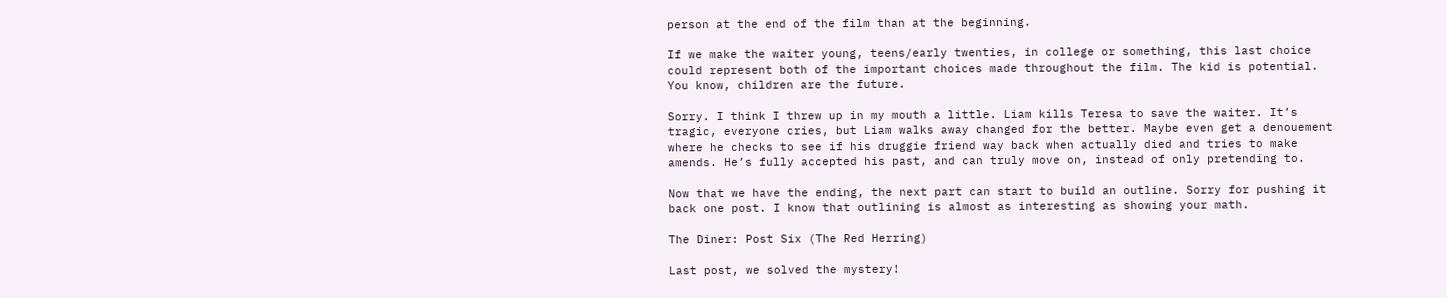person at the end of the film than at the beginning.

If we make the waiter young, teens/early twenties, in college or something, this last choice could represent both of the important choices made throughout the film. The kid is potential. You know, children are the future.

Sorry. I think I threw up in my mouth a little. Liam kills Teresa to save the waiter. It’s tragic, everyone cries, but Liam walks away changed for the better. Maybe even get a denouement where he checks to see if his druggie friend way back when actually died and tries to make amends. He’s fully accepted his past, and can truly move on, instead of only pretending to.

Now that we have the ending, the next part can start to build an outline. Sorry for pushing it back one post. I know that outlining is almost as interesting as showing your math.

The Diner: Post Six (The Red Herring)

Last post, we solved the mystery!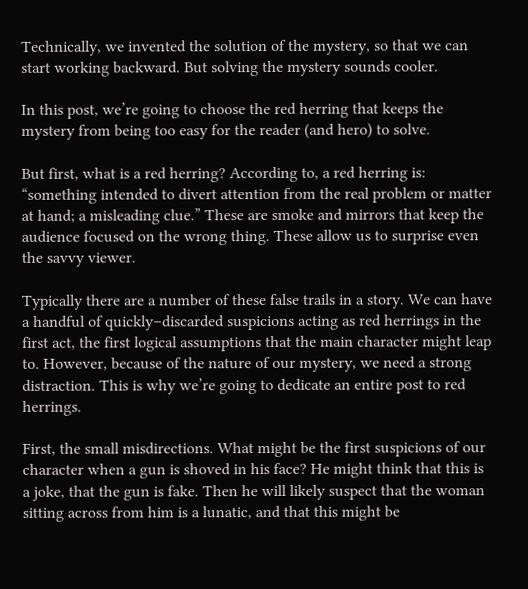Technically, we invented the solution of the mystery, so that we can start working backward. But solving the mystery sounds cooler.

In this post, we’re going to choose the red herring that keeps the mystery from being too easy for the reader (and hero) to solve.

But first, what is a red herring? According to, a red herring is: “something intended to divert attention from the real problem or matter at hand; a misleading clue.” These are smoke and mirrors that keep the audience focused on the wrong thing. These allow us to surprise even the savvy viewer.

Typically there are a number of these false trails in a story. We can have a handful of quickly–discarded suspicions acting as red herrings in the first act, the first logical assumptions that the main character might leap to. However, because of the nature of our mystery, we need a strong distraction. This is why we’re going to dedicate an entire post to red herrings.

First, the small misdirections. What might be the first suspicions of our character when a gun is shoved in his face? He might think that this is a joke, that the gun is fake. Then he will likely suspect that the woman sitting across from him is a lunatic, and that this might be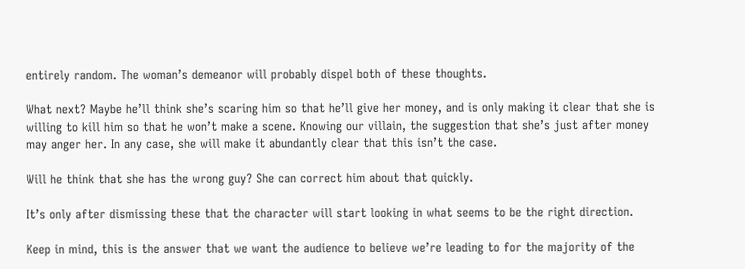entirely random. The woman’s demeanor will probably dispel both of these thoughts.

What next? Maybe he’ll think she’s scaring him so that he’ll give her money, and is only making it clear that she is willing to kill him so that he won’t make a scene. Knowing our villain, the suggestion that she’s just after money may anger her. In any case, she will make it abundantly clear that this isn’t the case.

Will he think that she has the wrong guy? She can correct him about that quickly.

It’s only after dismissing these that the character will start looking in what seems to be the right direction.

Keep in mind, this is the answer that we want the audience to believe we’re leading to for the majority of the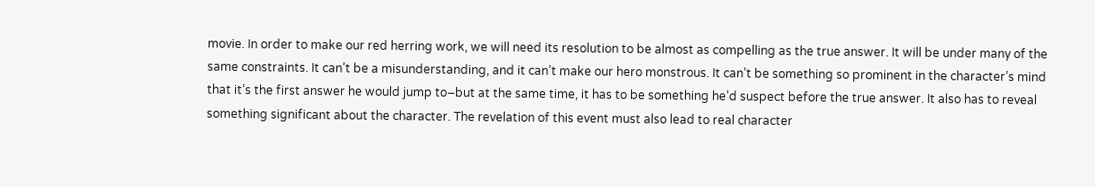movie. In order to make our red herring work, we will need its resolution to be almost as compelling as the true answer. It will be under many of the same constraints. It can’t be a misunderstanding, and it can’t make our hero monstrous. It can’t be something so prominent in the character’s mind that it’s the first answer he would jump to–but at the same time, it has to be something he’d suspect before the true answer. It also has to reveal something significant about the character. The revelation of this event must also lead to real character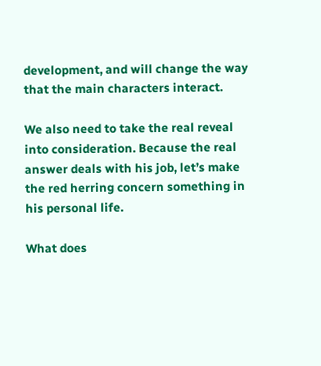development, and will change the way that the main characters interact.

We also need to take the real reveal into consideration. Because the real answer deals with his job, let’s make the red herring concern something in his personal life.

What does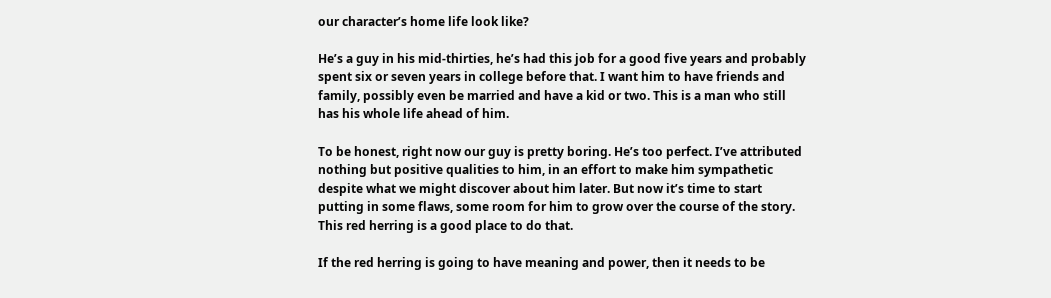our character’s home life look like?

He’s a guy in his mid-thirties, he’s had this job for a good five years and probably spent six or seven years in college before that. I want him to have friends and family, possibly even be married and have a kid or two. This is a man who still has his whole life ahead of him.

To be honest, right now our guy is pretty boring. He’s too perfect. I’ve attributed nothing but positive qualities to him, in an effort to make him sympathetic despite what we might discover about him later. But now it’s time to start putting in some flaws, some room for him to grow over the course of the story. This red herring is a good place to do that.

If the red herring is going to have meaning and power, then it needs to be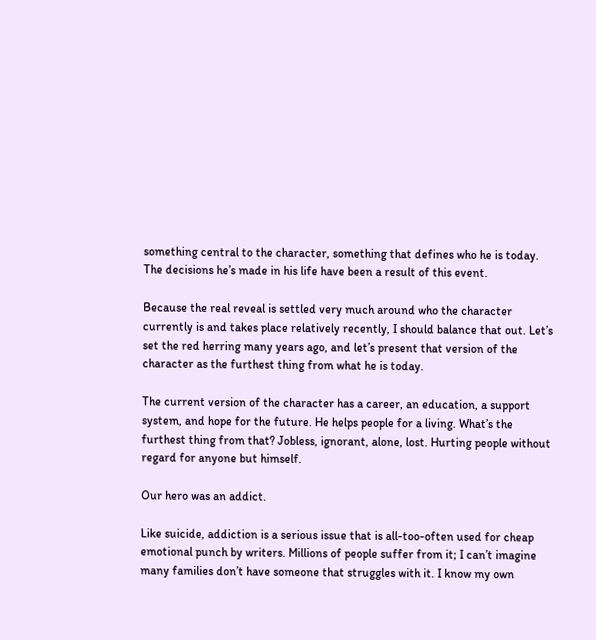something central to the character, something that defines who he is today. The decisions he’s made in his life have been a result of this event.

Because the real reveal is settled very much around who the character currently is and takes place relatively recently, I should balance that out. Let’s set the red herring many years ago, and let’s present that version of the character as the furthest thing from what he is today.

The current version of the character has a career, an education, a support system, and hope for the future. He helps people for a living. What’s the furthest thing from that? Jobless, ignorant, alone, lost. Hurting people without regard for anyone but himself.

Our hero was an addict.

Like suicide, addiction is a serious issue that is all-too-often used for cheap emotional punch by writers. Millions of people suffer from it; I can’t imagine many families don’t have someone that struggles with it. I know my own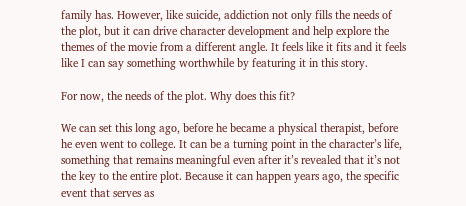family has. However, like suicide, addiction not only fills the needs of the plot, but it can drive character development and help explore the themes of the movie from a different angle. It feels like it fits and it feels like I can say something worthwhile by featuring it in this story.

For now, the needs of the plot. Why does this fit?

We can set this long ago, before he became a physical therapist, before he even went to college. It can be a turning point in the character’s life, something that remains meaningful even after it’s revealed that it’s not the key to the entire plot. Because it can happen years ago, the specific event that serves as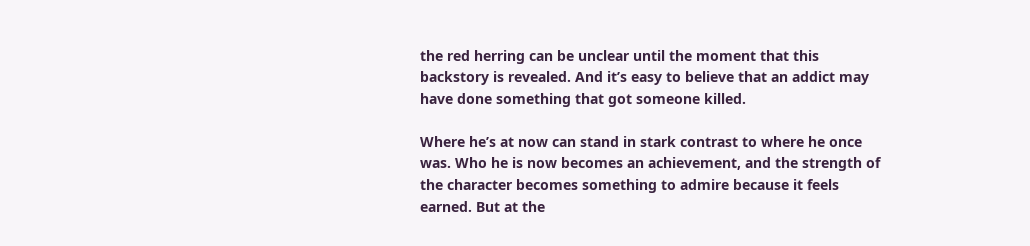the red herring can be unclear until the moment that this backstory is revealed. And it’s easy to believe that an addict may have done something that got someone killed.

Where he’s at now can stand in stark contrast to where he once was. Who he is now becomes an achievement, and the strength of the character becomes something to admire because it feels earned. But at the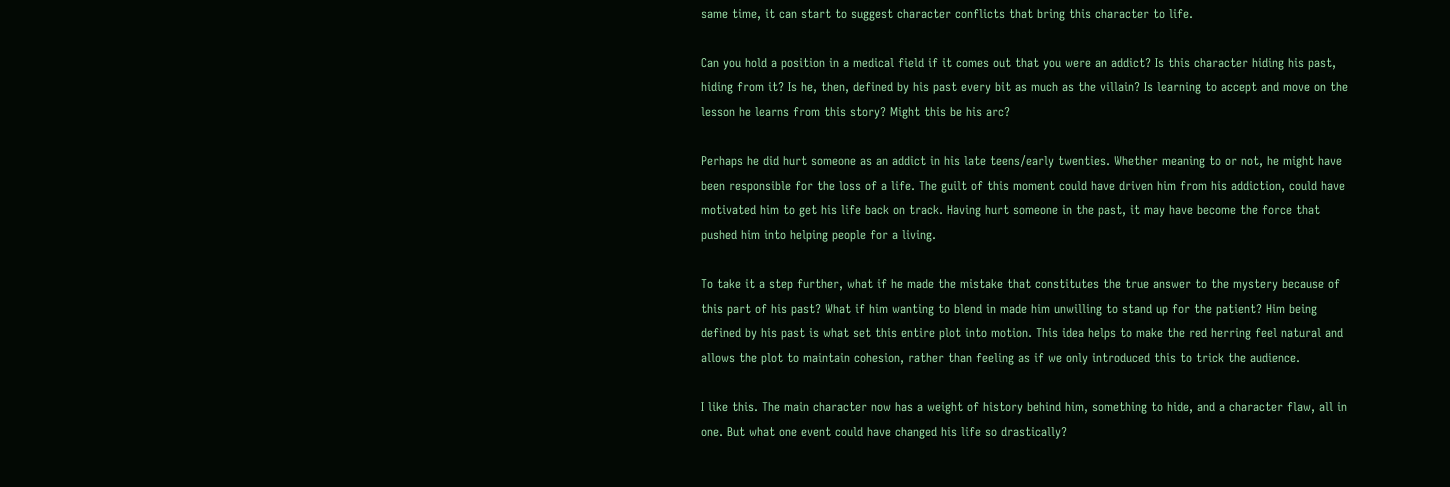same time, it can start to suggest character conflicts that bring this character to life.

Can you hold a position in a medical field if it comes out that you were an addict? Is this character hiding his past, hiding from it? Is he, then, defined by his past every bit as much as the villain? Is learning to accept and move on the lesson he learns from this story? Might this be his arc?

Perhaps he did hurt someone as an addict in his late teens/early twenties. Whether meaning to or not, he might have been responsible for the loss of a life. The guilt of this moment could have driven him from his addiction, could have motivated him to get his life back on track. Having hurt someone in the past, it may have become the force that pushed him into helping people for a living.

To take it a step further, what if he made the mistake that constitutes the true answer to the mystery because of this part of his past? What if him wanting to blend in made him unwilling to stand up for the patient? Him being defined by his past is what set this entire plot into motion. This idea helps to make the red herring feel natural and allows the plot to maintain cohesion, rather than feeling as if we only introduced this to trick the audience.

I like this. The main character now has a weight of history behind him, something to hide, and a character flaw, all in one. But what one event could have changed his life so drastically?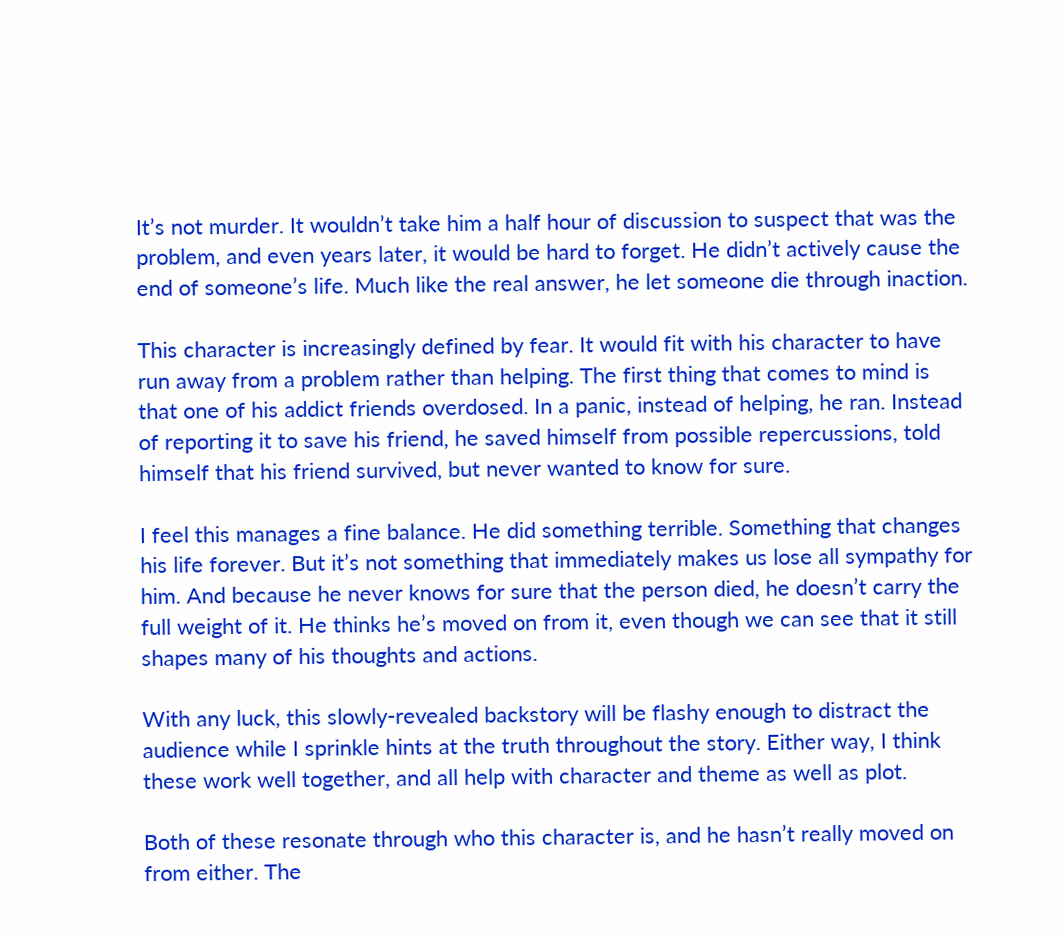It’s not murder. It wouldn’t take him a half hour of discussion to suspect that was the problem, and even years later, it would be hard to forget. He didn’t actively cause the end of someone’s life. Much like the real answer, he let someone die through inaction.

This character is increasingly defined by fear. It would fit with his character to have run away from a problem rather than helping. The first thing that comes to mind is that one of his addict friends overdosed. In a panic, instead of helping, he ran. Instead of reporting it to save his friend, he saved himself from possible repercussions, told himself that his friend survived, but never wanted to know for sure.

I feel this manages a fine balance. He did something terrible. Something that changes his life forever. But it’s not something that immediately makes us lose all sympathy for him. And because he never knows for sure that the person died, he doesn’t carry the full weight of it. He thinks he’s moved on from it, even though we can see that it still shapes many of his thoughts and actions.

With any luck, this slowly-revealed backstory will be flashy enough to distract the audience while I sprinkle hints at the truth throughout the story. Either way, I think these work well together, and all help with character and theme as well as plot.

Both of these resonate through who this character is, and he hasn’t really moved on from either. The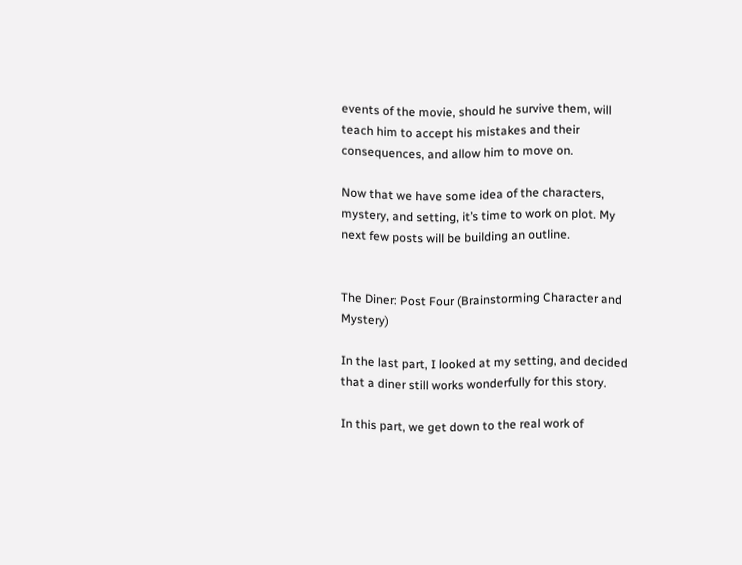events of the movie, should he survive them, will teach him to accept his mistakes and their consequences, and allow him to move on.

Now that we have some idea of the characters, mystery, and setting, it’s time to work on plot. My next few posts will be building an outline.


The Diner: Post Four (Brainstorming Character and Mystery)

In the last part, I looked at my setting, and decided that a diner still works wonderfully for this story.

In this part, we get down to the real work of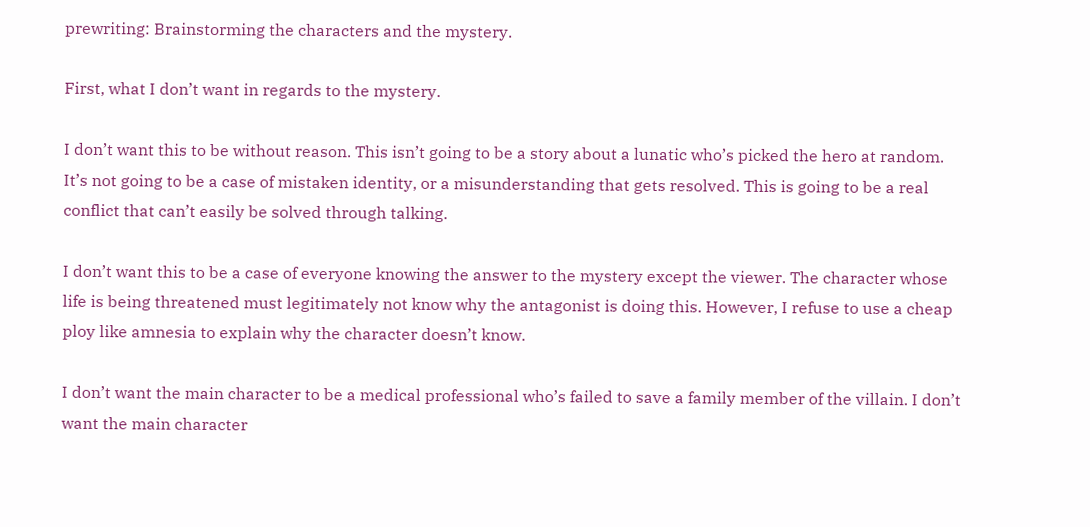prewriting: Brainstorming the characters and the mystery.

First, what I don’t want in regards to the mystery.

I don’t want this to be without reason. This isn’t going to be a story about a lunatic who’s picked the hero at random. It’s not going to be a case of mistaken identity, or a misunderstanding that gets resolved. This is going to be a real conflict that can’t easily be solved through talking.

I don’t want this to be a case of everyone knowing the answer to the mystery except the viewer. The character whose life is being threatened must legitimately not know why the antagonist is doing this. However, I refuse to use a cheap ploy like amnesia to explain why the character doesn’t know.

I don’t want the main character to be a medical professional who’s failed to save a family member of the villain. I don’t want the main character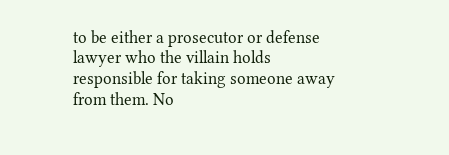to be either a prosecutor or defense lawyer who the villain holds responsible for taking someone away from them. No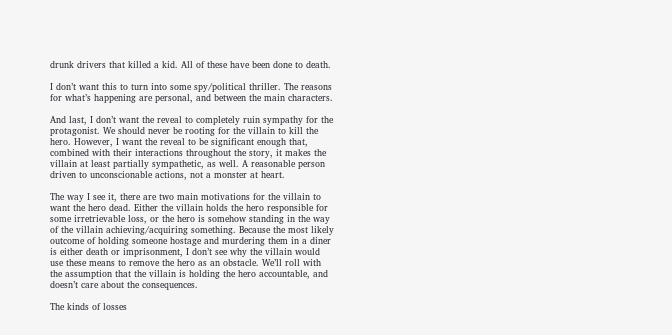drunk drivers that killed a kid. All of these have been done to death.

I don’t want this to turn into some spy/political thriller. The reasons for what’s happening are personal, and between the main characters.

And last, I don’t want the reveal to completely ruin sympathy for the protagonist. We should never be rooting for the villain to kill the hero. However, I want the reveal to be significant enough that, combined with their interactions throughout the story, it makes the villain at least partially sympathetic, as well. A reasonable person driven to unconscionable actions, not a monster at heart.

The way I see it, there are two main motivations for the villain to want the hero dead. Either the villain holds the hero responsible for some irretrievable loss, or the hero is somehow standing in the way of the villain achieving/acquiring something. Because the most likely outcome of holding someone hostage and murdering them in a diner is either death or imprisonment, I don’t see why the villain would use these means to remove the hero as an obstacle. We’ll roll with the assumption that the villain is holding the hero accountable, and doesn’t care about the consequences.

The kinds of losses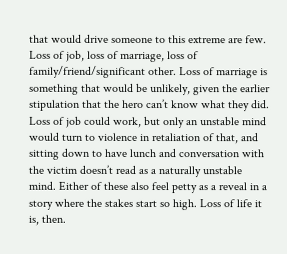that would drive someone to this extreme are few. Loss of job, loss of marriage, loss of family/friend/significant other. Loss of marriage is something that would be unlikely, given the earlier stipulation that the hero can’t know what they did. Loss of job could work, but only an unstable mind would turn to violence in retaliation of that, and sitting down to have lunch and conversation with the victim doesn’t read as a naturally unstable mind. Either of these also feel petty as a reveal in a story where the stakes start so high. Loss of life it is, then.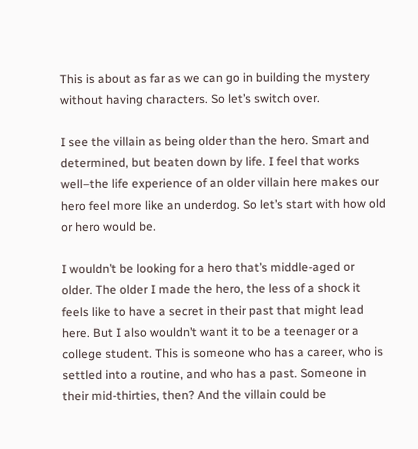This is about as far as we can go in building the mystery without having characters. So let’s switch over.

I see the villain as being older than the hero. Smart and determined, but beaten down by life. I feel that works well–the life experience of an older villain here makes our hero feel more like an underdog. So let’s start with how old or hero would be.

I wouldn’t be looking for a hero that’s middle-aged or older. The older I made the hero, the less of a shock it feels like to have a secret in their past that might lead here. But I also wouldn’t want it to be a teenager or a college student. This is someone who has a career, who is settled into a routine, and who has a past. Someone in their mid-thirties, then? And the villain could be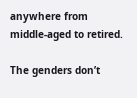anywhere from middle-aged to retired.

The genders don’t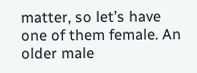matter, so let’s have one of them female. An older male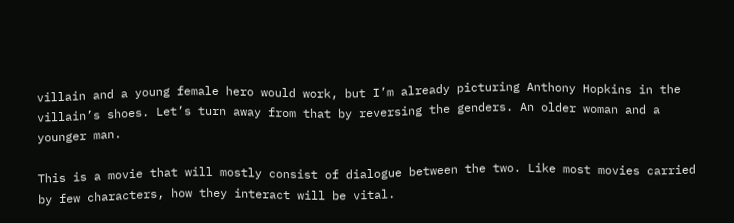villain and a young female hero would work, but I’m already picturing Anthony Hopkins in the villain’s shoes. Let’s turn away from that by reversing the genders. An older woman and a younger man.

This is a movie that will mostly consist of dialogue between the two. Like most movies carried by few characters, how they interact will be vital.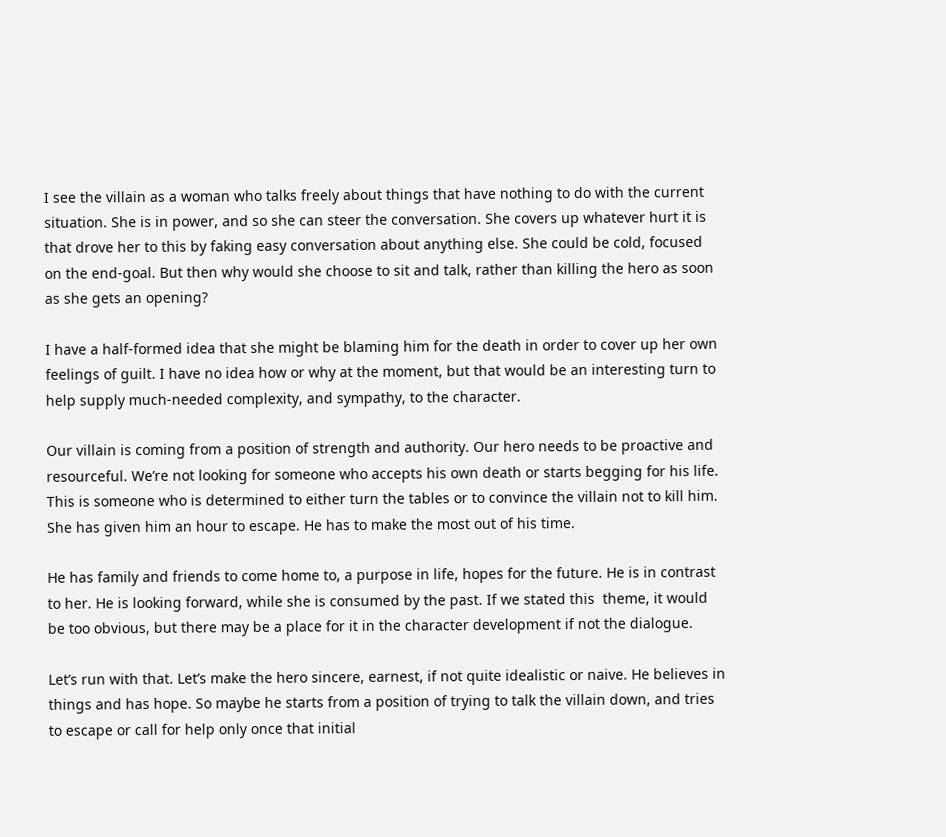I see the villain as a woman who talks freely about things that have nothing to do with the current situation. She is in power, and so she can steer the conversation. She covers up whatever hurt it is that drove her to this by faking easy conversation about anything else. She could be cold, focused on the end-goal. But then why would she choose to sit and talk, rather than killing the hero as soon as she gets an opening?

I have a half-formed idea that she might be blaming him for the death in order to cover up her own feelings of guilt. I have no idea how or why at the moment, but that would be an interesting turn to help supply much-needed complexity, and sympathy, to the character.

Our villain is coming from a position of strength and authority. Our hero needs to be proactive and resourceful. We’re not looking for someone who accepts his own death or starts begging for his life. This is someone who is determined to either turn the tables or to convince the villain not to kill him. She has given him an hour to escape. He has to make the most out of his time.

He has family and friends to come home to, a purpose in life, hopes for the future. He is in contrast to her. He is looking forward, while she is consumed by the past. If we stated this  theme, it would be too obvious, but there may be a place for it in the character development if not the dialogue.

Let’s run with that. Let’s make the hero sincere, earnest, if not quite idealistic or naive. He believes in things and has hope. So maybe he starts from a position of trying to talk the villain down, and tries to escape or call for help only once that initial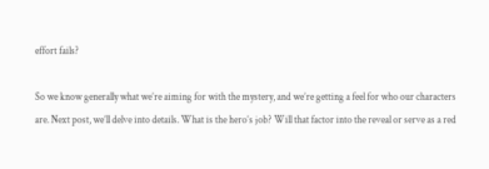effort fails?

So we know generally what we’re aiming for with the mystery, and we’re getting a feel for who our characters are. Next post, we’ll delve into details. What is the hero’s job? Will that factor into the reveal or serve as a red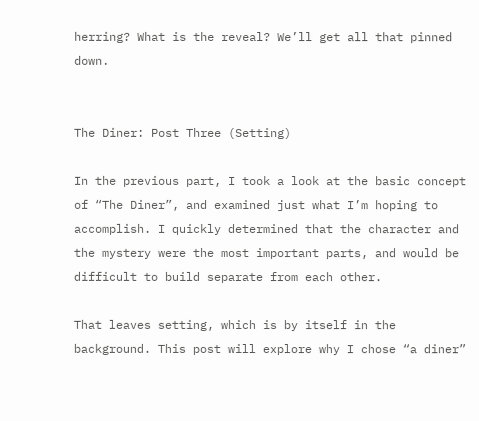herring? What is the reveal? We’ll get all that pinned down.


The Diner: Post Three (Setting)

In the previous part, I took a look at the basic concept of “The Diner”, and examined just what I’m hoping to accomplish. I quickly determined that the character and the mystery were the most important parts, and would be difficult to build separate from each other.

That leaves setting, which is by itself in the background. This post will explore why I chose “a diner”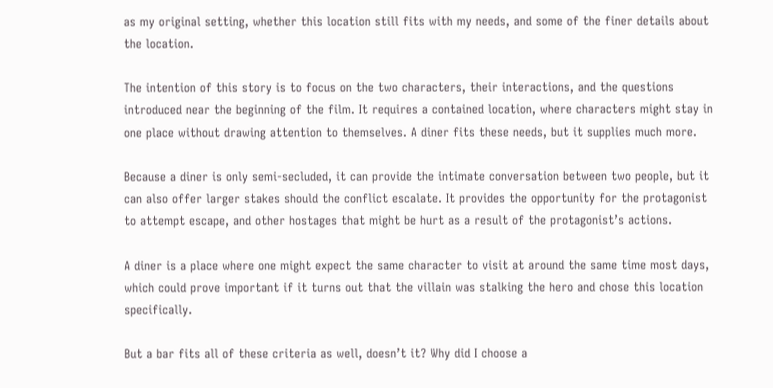as my original setting, whether this location still fits with my needs, and some of the finer details about the location.

The intention of this story is to focus on the two characters, their interactions, and the questions introduced near the beginning of the film. It requires a contained location, where characters might stay in one place without drawing attention to themselves. A diner fits these needs, but it supplies much more.

Because a diner is only semi-secluded, it can provide the intimate conversation between two people, but it can also offer larger stakes should the conflict escalate. It provides the opportunity for the protagonist to attempt escape, and other hostages that might be hurt as a result of the protagonist’s actions.

A diner is a place where one might expect the same character to visit at around the same time most days, which could prove important if it turns out that the villain was stalking the hero and chose this location specifically.

But a bar fits all of these criteria as well, doesn’t it? Why did I choose a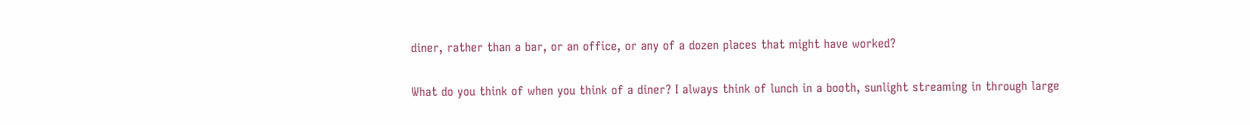diner, rather than a bar, or an office, or any of a dozen places that might have worked?

What do you think of when you think of a diner? I always think of lunch in a booth, sunlight streaming in through large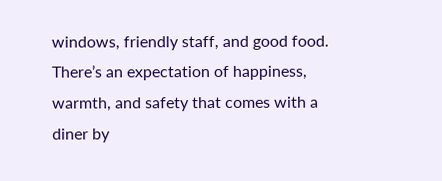windows, friendly staff, and good food. There’s an expectation of happiness, warmth, and safety that comes with a diner by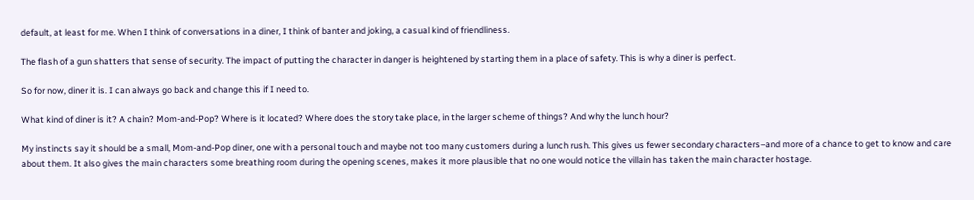default, at least for me. When I think of conversations in a diner, I think of banter and joking, a casual kind of friendliness.

The flash of a gun shatters that sense of security. The impact of putting the character in danger is heightened by starting them in a place of safety. This is why a diner is perfect.

So for now, diner it is. I can always go back and change this if I need to.

What kind of diner is it? A chain? Mom-and-Pop? Where is it located? Where does the story take place, in the larger scheme of things? And why the lunch hour?

My instincts say it should be a small, Mom-and-Pop diner, one with a personal touch and maybe not too many customers during a lunch rush. This gives us fewer secondary characters–and more of a chance to get to know and care about them. It also gives the main characters some breathing room during the opening scenes, makes it more plausible that no one would notice the villain has taken the main character hostage.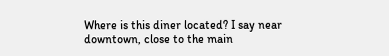Where is this diner located? I say near downtown, close to the main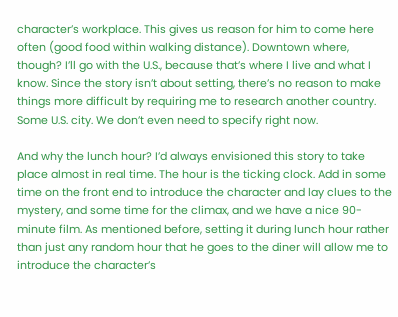character’s workplace. This gives us reason for him to come here often (good food within walking distance). Downtown where, though? I’ll go with the U.S., because that’s where I live and what I know. Since the story isn’t about setting, there’s no reason to make things more difficult by requiring me to research another country. Some U.S. city. We don’t even need to specify right now.

And why the lunch hour? I’d always envisioned this story to take place almost in real time. The hour is the ticking clock. Add in some time on the front end to introduce the character and lay clues to the mystery, and some time for the climax, and we have a nice 90-minute film. As mentioned before, setting it during lunch hour rather than just any random hour that he goes to the diner will allow me to introduce the character’s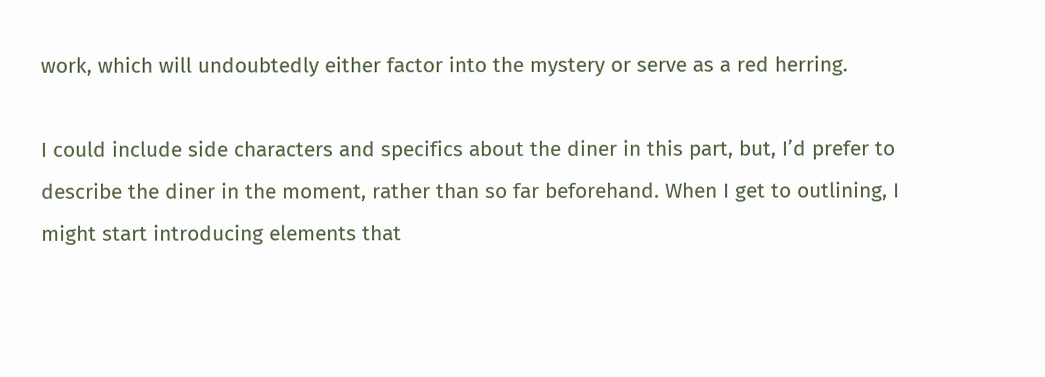work, which will undoubtedly either factor into the mystery or serve as a red herring.

I could include side characters and specifics about the diner in this part, but, I’d prefer to describe the diner in the moment, rather than so far beforehand. When I get to outlining, I might start introducing elements that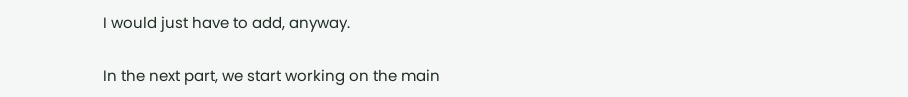I would just have to add, anyway.

In the next part, we start working on the main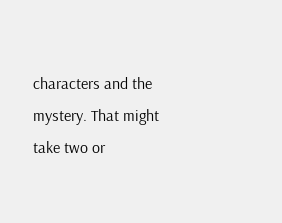characters and the mystery. That might take two or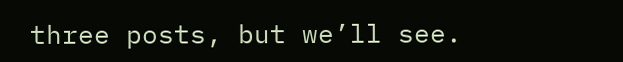three posts, but we’ll see.